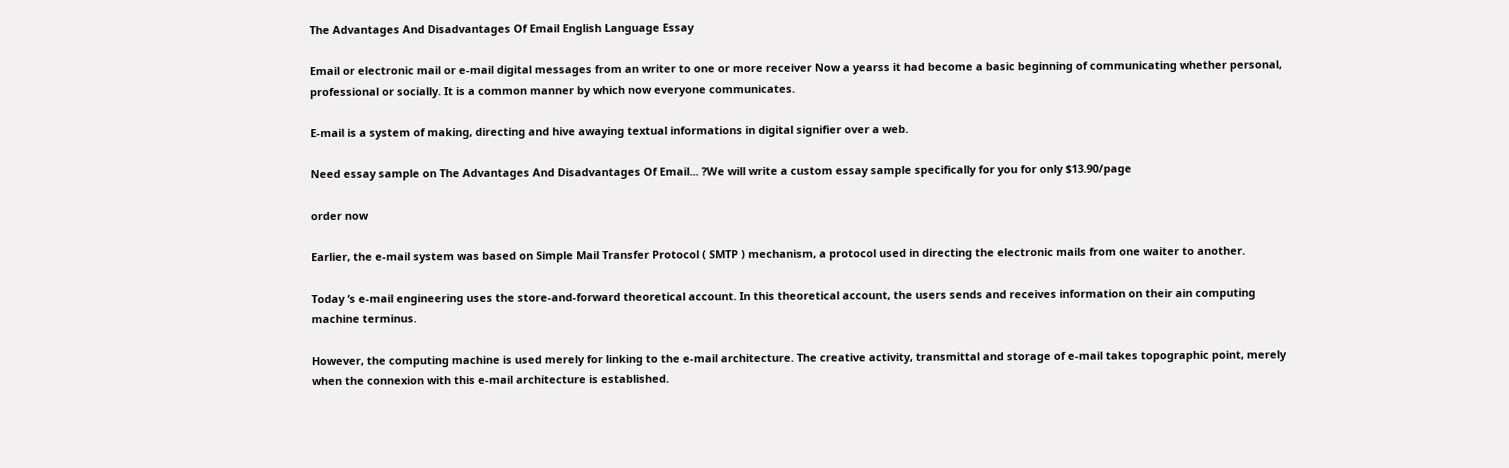The Advantages And Disadvantages Of Email English Language Essay

Email or electronic mail or e-mail digital messages from an writer to one or more receiver Now a yearss it had become a basic beginning of communicating whether personal, professional or socially. It is a common manner by which now everyone communicates.

E-mail is a system of making, directing and hive awaying textual informations in digital signifier over a web.

Need essay sample on The Advantages And Disadvantages Of Email... ?We will write a custom essay sample specifically for you for only $13.90/page

order now

Earlier, the e-mail system was based on Simple Mail Transfer Protocol ( SMTP ) mechanism, a protocol used in directing the electronic mails from one waiter to another.

Today ‘s e-mail engineering uses the store-and-forward theoretical account. In this theoretical account, the users sends and receives information on their ain computing machine terminus.

However, the computing machine is used merely for linking to the e-mail architecture. The creative activity, transmittal and storage of e-mail takes topographic point, merely when the connexion with this e-mail architecture is established.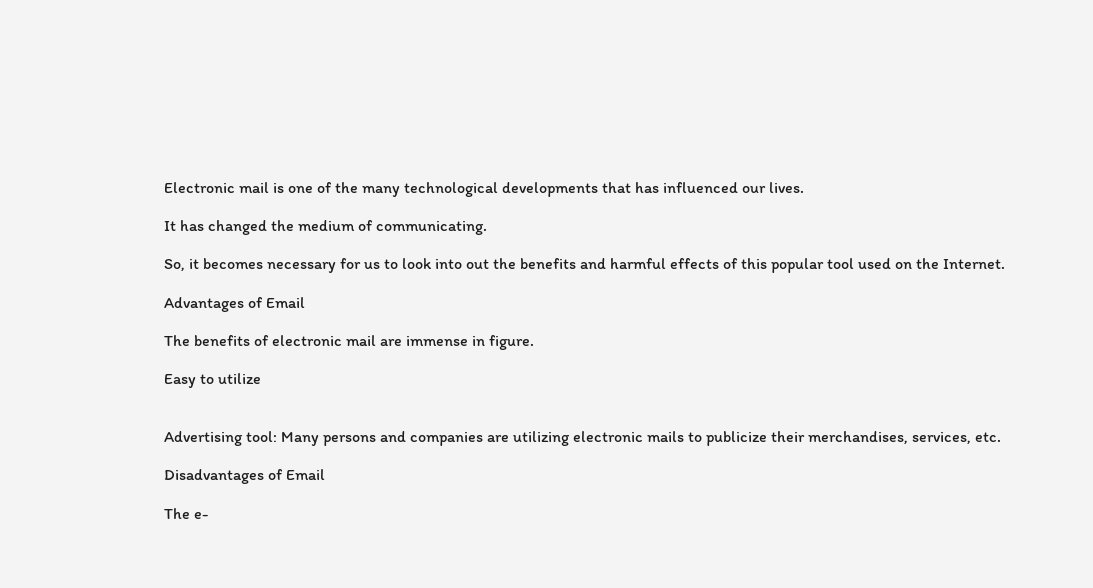Electronic mail is one of the many technological developments that has influenced our lives.

It has changed the medium of communicating.

So, it becomes necessary for us to look into out the benefits and harmful effects of this popular tool used on the Internet.

Advantages of Email

The benefits of electronic mail are immense in figure.

Easy to utilize


Advertising tool: Many persons and companies are utilizing electronic mails to publicize their merchandises, services, etc.

Disadvantages of Email

The e-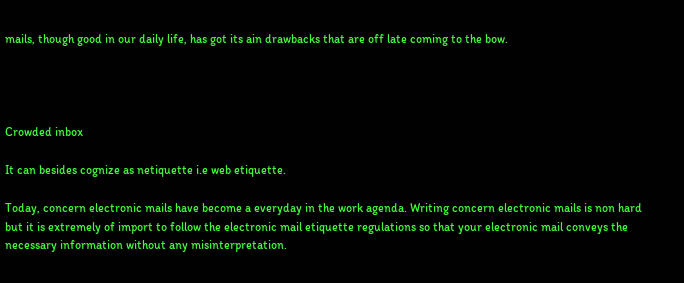mails, though good in our daily life, has got its ain drawbacks that are off late coming to the bow.




Crowded inbox

It can besides cognize as netiquette i.e web etiquette.

Today, concern electronic mails have become a everyday in the work agenda. Writing concern electronic mails is non hard but it is extremely of import to follow the electronic mail etiquette regulations so that your electronic mail conveys the necessary information without any misinterpretation.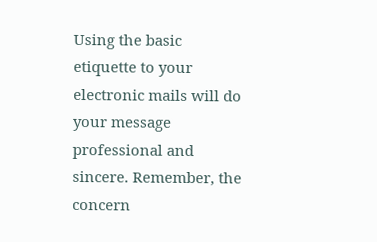Using the basic etiquette to your electronic mails will do your message professional and sincere. Remember, the concern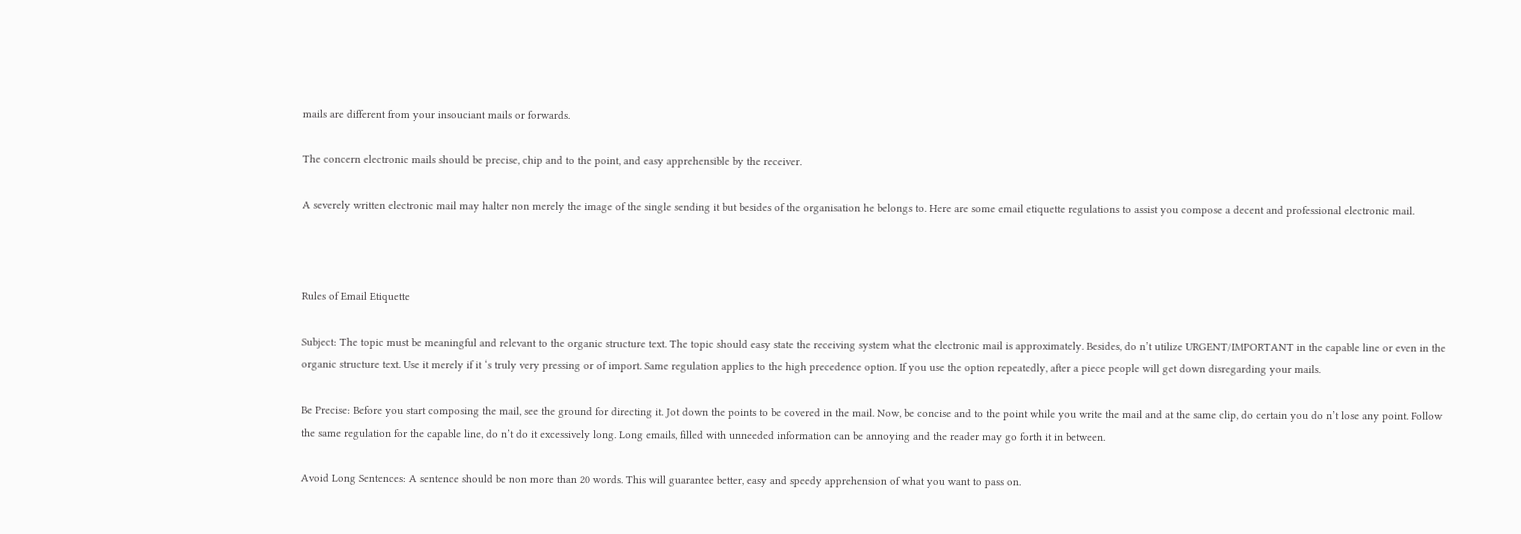mails are different from your insouciant mails or forwards.

The concern electronic mails should be precise, chip and to the point, and easy apprehensible by the receiver.

A severely written electronic mail may halter non merely the image of the single sending it but besides of the organisation he belongs to. Here are some email etiquette regulations to assist you compose a decent and professional electronic mail.



Rules of Email Etiquette

Subject: The topic must be meaningful and relevant to the organic structure text. The topic should easy state the receiving system what the electronic mail is approximately. Besides, do n’t utilize URGENT/IMPORTANT in the capable line or even in the organic structure text. Use it merely if it ‘s truly very pressing or of import. Same regulation applies to the high precedence option. If you use the option repeatedly, after a piece people will get down disregarding your mails.

Be Precise: Before you start composing the mail, see the ground for directing it. Jot down the points to be covered in the mail. Now, be concise and to the point while you write the mail and at the same clip, do certain you do n’t lose any point. Follow the same regulation for the capable line, do n’t do it excessively long. Long emails, filled with unneeded information can be annoying and the reader may go forth it in between.

Avoid Long Sentences: A sentence should be non more than 20 words. This will guarantee better, easy and speedy apprehension of what you want to pass on.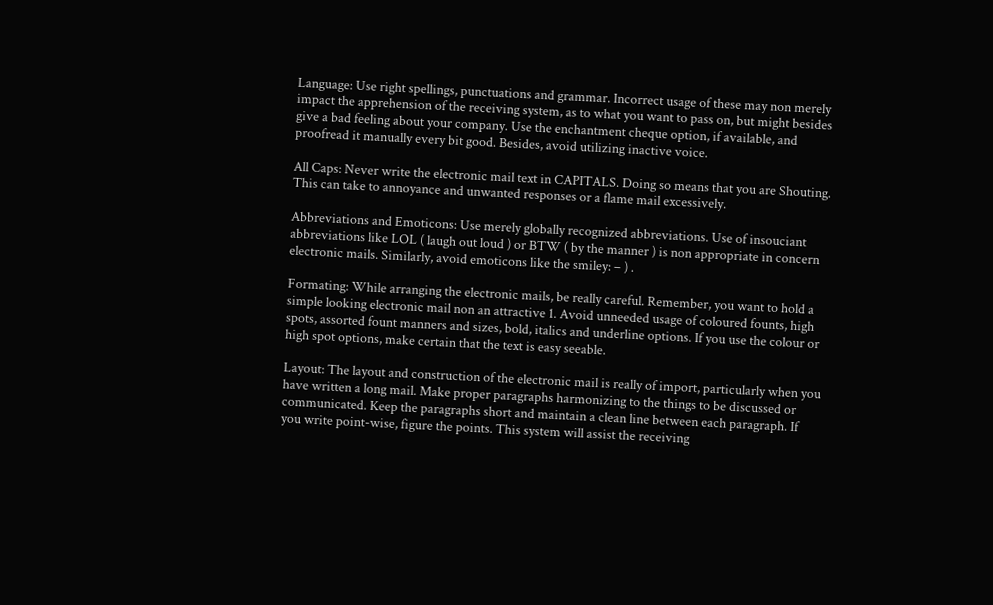Language: Use right spellings, punctuations and grammar. Incorrect usage of these may non merely impact the apprehension of the receiving system, as to what you want to pass on, but might besides give a bad feeling about your company. Use the enchantment cheque option, if available, and proofread it manually every bit good. Besides, avoid utilizing inactive voice.

All Caps: Never write the electronic mail text in CAPITALS. Doing so means that you are Shouting. This can take to annoyance and unwanted responses or a flame mail excessively.

Abbreviations and Emoticons: Use merely globally recognized abbreviations. Use of insouciant abbreviations like LOL ( laugh out loud ) or BTW ( by the manner ) is non appropriate in concern electronic mails. Similarly, avoid emoticons like the smiley: – ) .

Formating: While arranging the electronic mails, be really careful. Remember, you want to hold a simple looking electronic mail non an attractive 1. Avoid unneeded usage of coloured founts, high spots, assorted fount manners and sizes, bold, italics and underline options. If you use the colour or high spot options, make certain that the text is easy seeable.

Layout: The layout and construction of the electronic mail is really of import, particularly when you have written a long mail. Make proper paragraphs harmonizing to the things to be discussed or communicated. Keep the paragraphs short and maintain a clean line between each paragraph. If you write point-wise, figure the points. This system will assist the receiving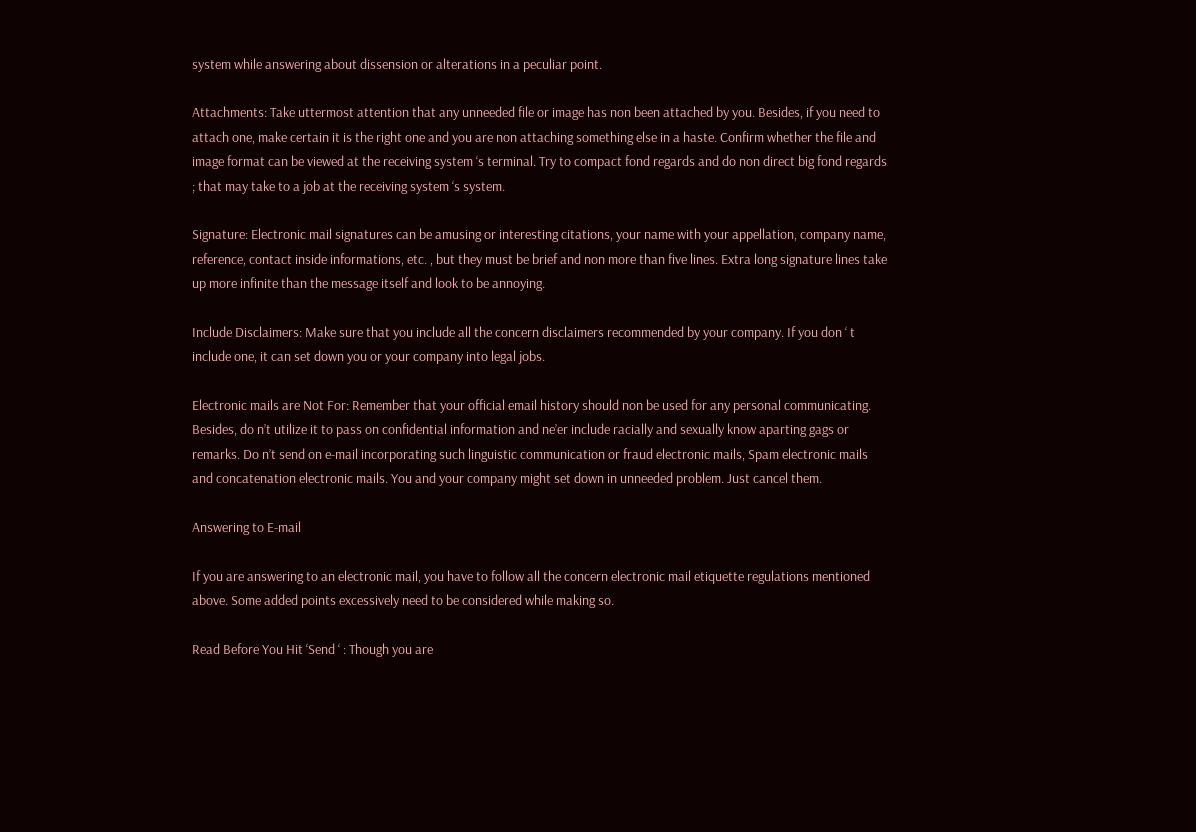system while answering about dissension or alterations in a peculiar point.

Attachments: Take uttermost attention that any unneeded file or image has non been attached by you. Besides, if you need to attach one, make certain it is the right one and you are non attaching something else in a haste. Confirm whether the file and image format can be viewed at the receiving system ‘s terminal. Try to compact fond regards and do non direct big fond regards ; that may take to a job at the receiving system ‘s system.

Signature: Electronic mail signatures can be amusing or interesting citations, your name with your appellation, company name, reference, contact inside informations, etc. , but they must be brief and non more than five lines. Extra long signature lines take up more infinite than the message itself and look to be annoying.

Include Disclaimers: Make sure that you include all the concern disclaimers recommended by your company. If you don ‘ t include one, it can set down you or your company into legal jobs.

Electronic mails are Not For: Remember that your official email history should non be used for any personal communicating. Besides, do n’t utilize it to pass on confidential information and ne’er include racially and sexually know aparting gags or remarks. Do n’t send on e-mail incorporating such linguistic communication or fraud electronic mails, Spam electronic mails and concatenation electronic mails. You and your company might set down in unneeded problem. Just cancel them.

Answering to E-mail

If you are answering to an electronic mail, you have to follow all the concern electronic mail etiquette regulations mentioned above. Some added points excessively need to be considered while making so.

Read Before You Hit ‘Send ‘ : Though you are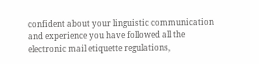confident about your linguistic communication and experience you have followed all the electronic mail etiquette regulations,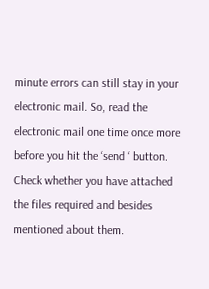minute errors can still stay in your electronic mail. So, read the electronic mail one time once more before you hit the ‘send ‘ button. Check whether you have attached the files required and besides mentioned about them.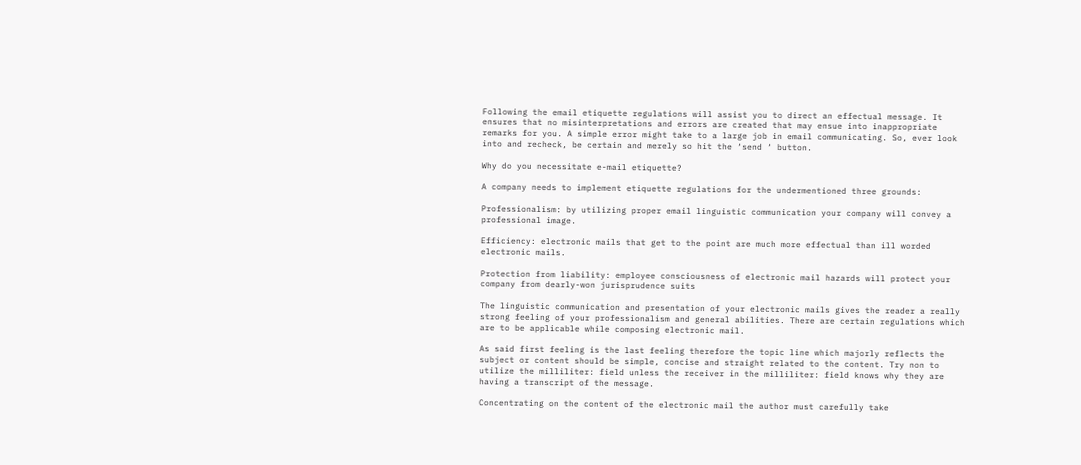Following the email etiquette regulations will assist you to direct an effectual message. It ensures that no misinterpretations and errors are created that may ensue into inappropriate remarks for you. A simple error might take to a large job in email communicating. So, ever look into and recheck, be certain and merely so hit the ‘send ‘ button.

Why do you necessitate e-mail etiquette?

A company needs to implement etiquette regulations for the undermentioned three grounds:

Professionalism: by utilizing proper email linguistic communication your company will convey a professional image.

Efficiency: electronic mails that get to the point are much more effectual than ill worded electronic mails.

Protection from liability: employee consciousness of electronic mail hazards will protect your company from dearly-won jurisprudence suits

The linguistic communication and presentation of your electronic mails gives the reader a really strong feeling of your professionalism and general abilities. There are certain regulations which are to be applicable while composing electronic mail.

As said first feeling is the last feeling therefore the topic line which majorly reflects the subject or content should be simple, concise and straight related to the content. Try non to utilize the milliliter: field unless the receiver in the milliliter: field knows why they are having a transcript of the message.

Concentrating on the content of the electronic mail the author must carefully take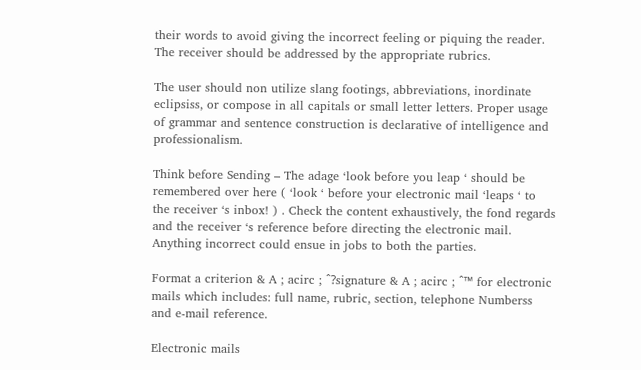their words to avoid giving the incorrect feeling or piquing the reader. The receiver should be addressed by the appropriate rubrics.

The user should non utilize slang footings, abbreviations, inordinate eclipsiss, or compose in all capitals or small letter letters. Proper usage of grammar and sentence construction is declarative of intelligence and professionalism.

Think before Sending – The adage ‘look before you leap ‘ should be remembered over here ( ‘look ‘ before your electronic mail ‘leaps ‘ to the receiver ‘s inbox! ) . Check the content exhaustively, the fond regards and the receiver ‘s reference before directing the electronic mail. Anything incorrect could ensue in jobs to both the parties.

Format a criterion & A ; acirc ; ˆ?signature & A ; acirc ; ˆ™ for electronic mails which includes: full name, rubric, section, telephone Numberss and e-mail reference.

Electronic mails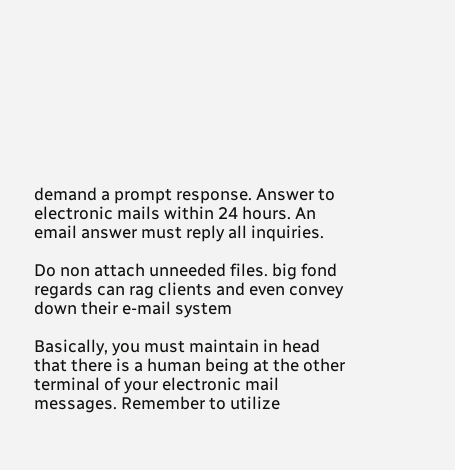demand a prompt response. Answer to electronic mails within 24 hours. An email answer must reply all inquiries.

Do non attach unneeded files. big fond regards can rag clients and even convey down their e-mail system

Basically, you must maintain in head that there is a human being at the other terminal of your electronic mail messages. Remember to utilize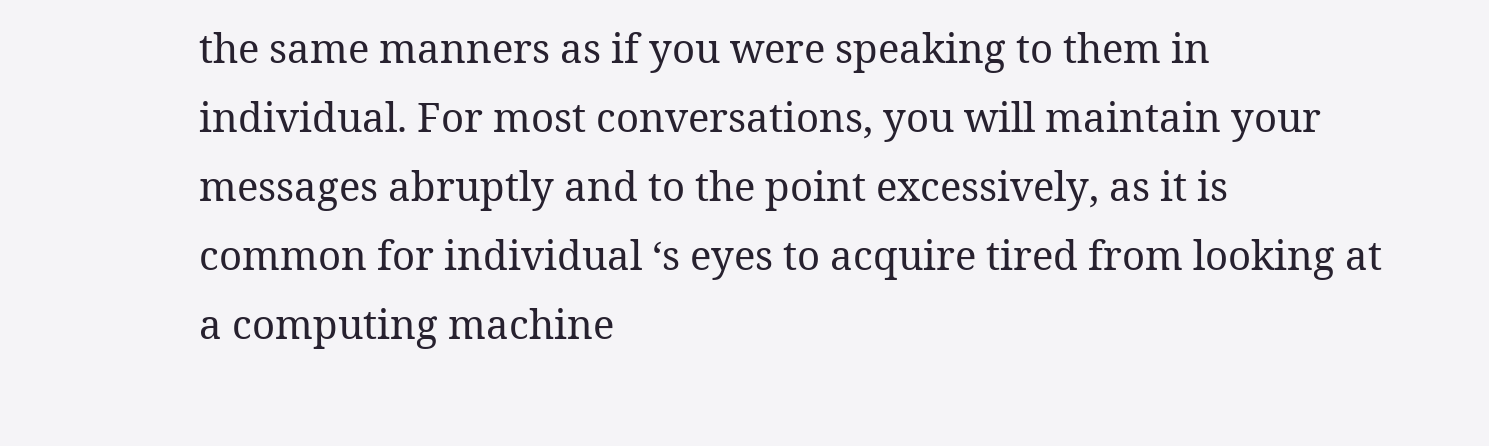the same manners as if you were speaking to them in individual. For most conversations, you will maintain your messages abruptly and to the point excessively, as it is common for individual ‘s eyes to acquire tired from looking at a computing machine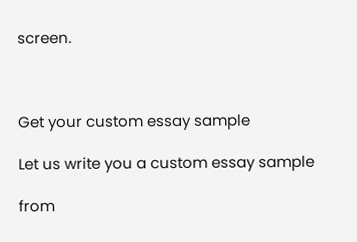screen.



Get your custom essay sample

Let us write you a custom essay sample

from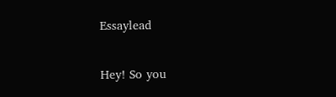Essaylead

Hey! So you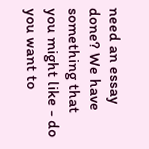need an essay done? We have something that you might like - do you want to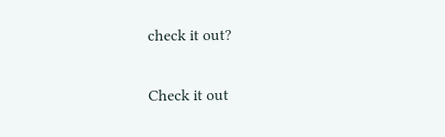check it out?

Check it out